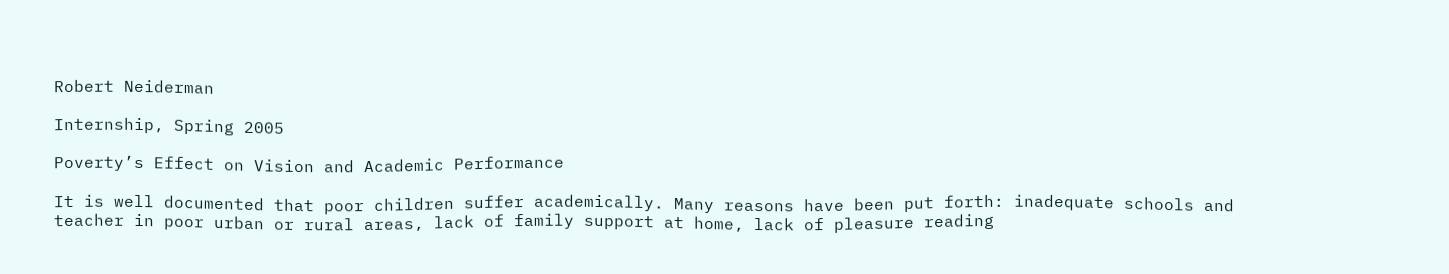Robert Neiderman

Internship, Spring 2005

Poverty’s Effect on Vision and Academic Performance

It is well documented that poor children suffer academically. Many reasons have been put forth: inadequate schools and teacher in poor urban or rural areas, lack of family support at home, lack of pleasure reading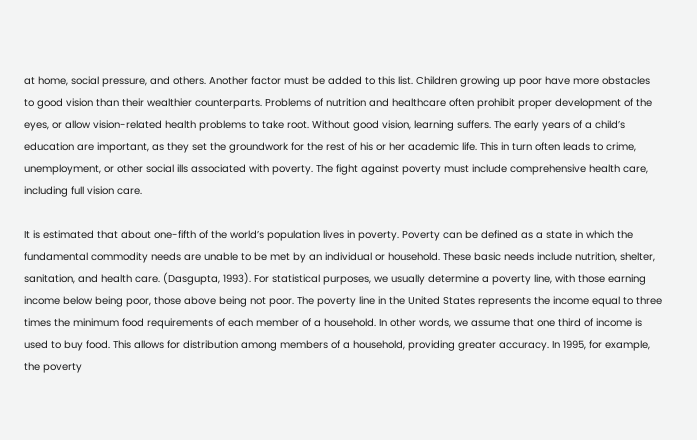at home, social pressure, and others. Another factor must be added to this list. Children growing up poor have more obstacles to good vision than their wealthier counterparts. Problems of nutrition and healthcare often prohibit proper development of the eyes, or allow vision-related health problems to take root. Without good vision, learning suffers. The early years of a child’s education are important, as they set the groundwork for the rest of his or her academic life. This in turn often leads to crime, unemployment, or other social ills associated with poverty. The fight against poverty must include comprehensive health care, including full vision care.

It is estimated that about one-fifth of the world’s population lives in poverty. Poverty can be defined as a state in which the fundamental commodity needs are unable to be met by an individual or household. These basic needs include nutrition, shelter, sanitation, and health care. (Dasgupta, 1993). For statistical purposes, we usually determine a poverty line, with those earning income below being poor, those above being not poor. The poverty line in the United States represents the income equal to three times the minimum food requirements of each member of a household. In other words, we assume that one third of income is used to buy food. This allows for distribution among members of a household, providing greater accuracy. In 1995, for example, the poverty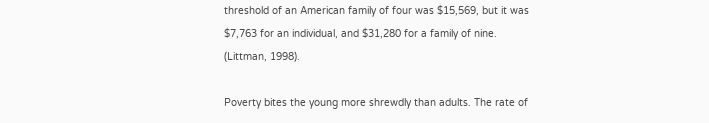threshold of an American family of four was $15,569, but it was $7,763 for an individual, and $31,280 for a family of nine. (Littman, 1998).

Poverty bites the young more shrewdly than adults. The rate of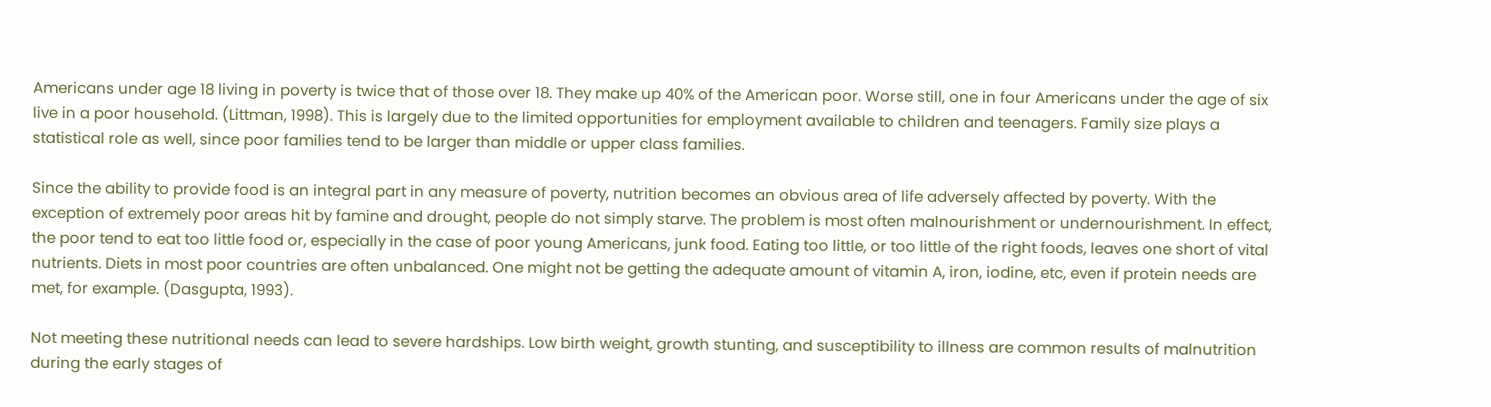Americans under age 18 living in poverty is twice that of those over 18. They make up 40% of the American poor. Worse still, one in four Americans under the age of six live in a poor household. (Littman, 1998). This is largely due to the limited opportunities for employment available to children and teenagers. Family size plays a statistical role as well, since poor families tend to be larger than middle or upper class families.

Since the ability to provide food is an integral part in any measure of poverty, nutrition becomes an obvious area of life adversely affected by poverty. With the exception of extremely poor areas hit by famine and drought, people do not simply starve. The problem is most often malnourishment or undernourishment. In effect, the poor tend to eat too little food or, especially in the case of poor young Americans, junk food. Eating too little, or too little of the right foods, leaves one short of vital nutrients. Diets in most poor countries are often unbalanced. One might not be getting the adequate amount of vitamin A, iron, iodine, etc, even if protein needs are met, for example. (Dasgupta, 1993).

Not meeting these nutritional needs can lead to severe hardships. Low birth weight, growth stunting, and susceptibility to illness are common results of malnutrition during the early stages of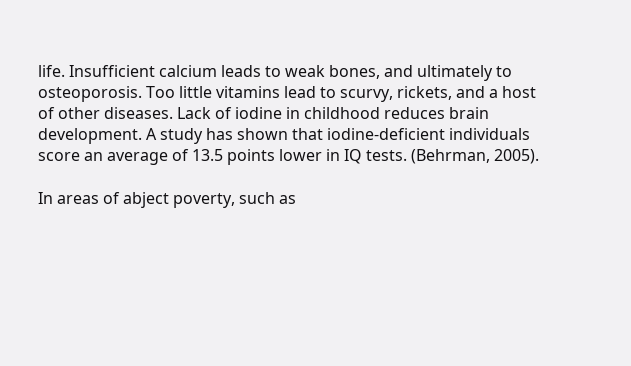life. Insufficient calcium leads to weak bones, and ultimately to osteoporosis. Too little vitamins lead to scurvy, rickets, and a host of other diseases. Lack of iodine in childhood reduces brain development. A study has shown that iodine-deficient individuals score an average of 13.5 points lower in IQ tests. (Behrman, 2005).

In areas of abject poverty, such as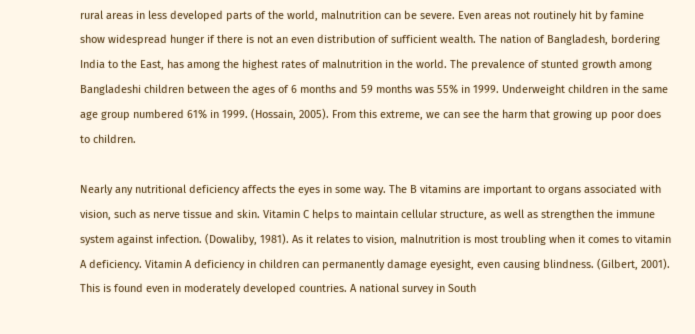rural areas in less developed parts of the world, malnutrition can be severe. Even areas not routinely hit by famine show widespread hunger if there is not an even distribution of sufficient wealth. The nation of Bangladesh, bordering India to the East, has among the highest rates of malnutrition in the world. The prevalence of stunted growth among Bangladeshi children between the ages of 6 months and 59 months was 55% in 1999. Underweight children in the same age group numbered 61% in 1999. (Hossain, 2005). From this extreme, we can see the harm that growing up poor does to children.

Nearly any nutritional deficiency affects the eyes in some way. The B vitamins are important to organs associated with vision, such as nerve tissue and skin. Vitamin C helps to maintain cellular structure, as well as strengthen the immune system against infection. (Dowaliby, 1981). As it relates to vision, malnutrition is most troubling when it comes to vitamin A deficiency. Vitamin A deficiency in children can permanently damage eyesight, even causing blindness. (Gilbert, 2001). This is found even in moderately developed countries. A national survey in South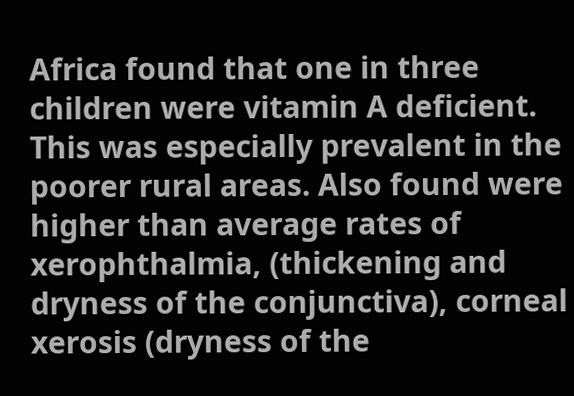Africa found that one in three children were vitamin A deficient. This was especially prevalent in the poorer rural areas. Also found were higher than average rates of xerophthalmia, (thickening and dryness of the conjunctiva), corneal xerosis (dryness of the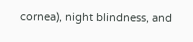cornea), night blindness, and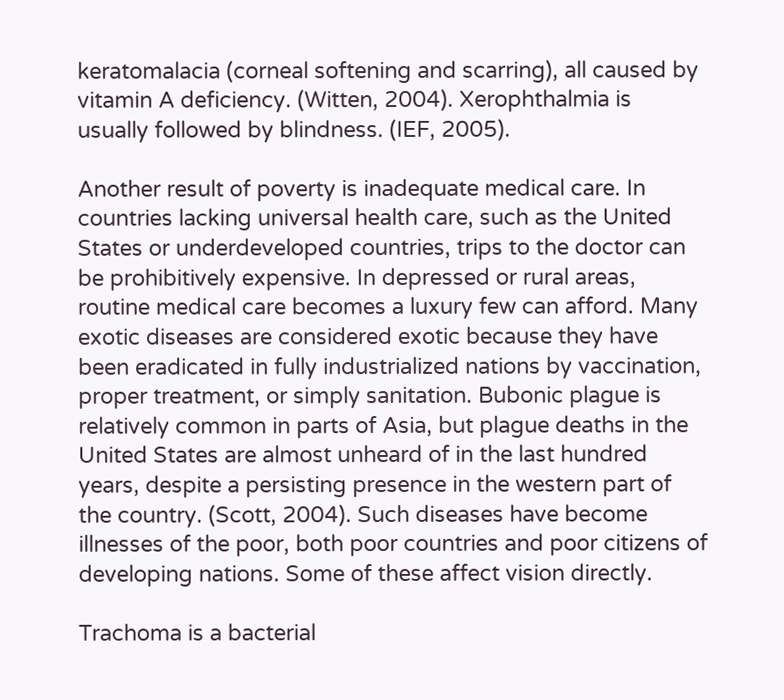keratomalacia (corneal softening and scarring), all caused by vitamin A deficiency. (Witten, 2004). Xerophthalmia is usually followed by blindness. (IEF, 2005).

Another result of poverty is inadequate medical care. In countries lacking universal health care, such as the United States or underdeveloped countries, trips to the doctor can be prohibitively expensive. In depressed or rural areas, routine medical care becomes a luxury few can afford. Many exotic diseases are considered exotic because they have been eradicated in fully industrialized nations by vaccination, proper treatment, or simply sanitation. Bubonic plague is relatively common in parts of Asia, but plague deaths in the United States are almost unheard of in the last hundred years, despite a persisting presence in the western part of the country. (Scott, 2004). Such diseases have become illnesses of the poor, both poor countries and poor citizens of developing nations. Some of these affect vision directly.

Trachoma is a bacterial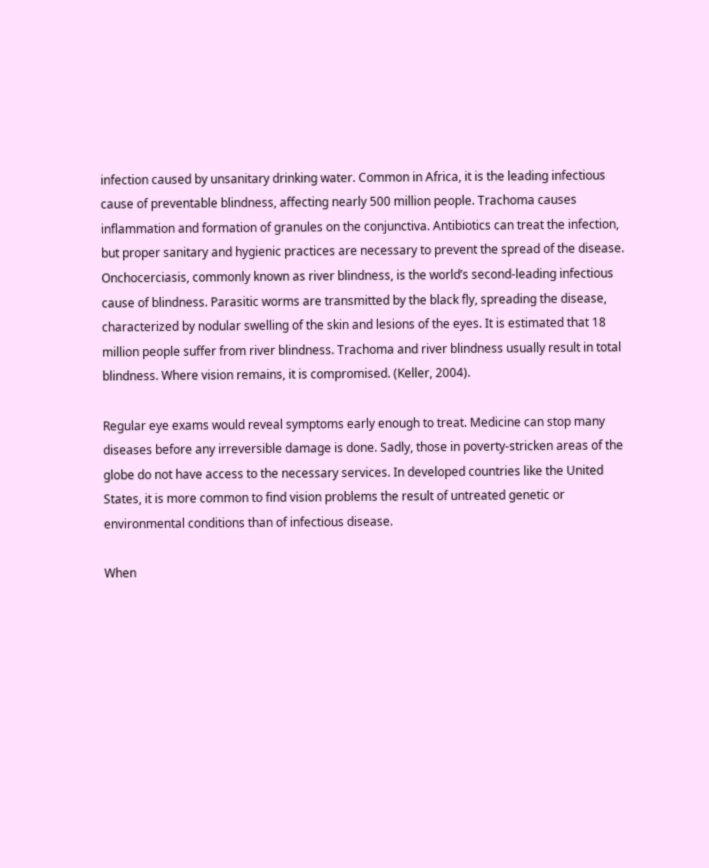infection caused by unsanitary drinking water. Common in Africa, it is the leading infectious cause of preventable blindness, affecting nearly 500 million people. Trachoma causes inflammation and formation of granules on the conjunctiva. Antibiotics can treat the infection, but proper sanitary and hygienic practices are necessary to prevent the spread of the disease. Onchocerciasis, commonly known as river blindness, is the world’s second-leading infectious cause of blindness. Parasitic worms are transmitted by the black fly, spreading the disease, characterized by nodular swelling of the skin and lesions of the eyes. It is estimated that 18 million people suffer from river blindness. Trachoma and river blindness usually result in total blindness. Where vision remains, it is compromised. (Keller, 2004).

Regular eye exams would reveal symptoms early enough to treat. Medicine can stop many diseases before any irreversible damage is done. Sadly, those in poverty-stricken areas of the globe do not have access to the necessary services. In developed countries like the United States, it is more common to find vision problems the result of untreated genetic or environmental conditions than of infectious disease.

When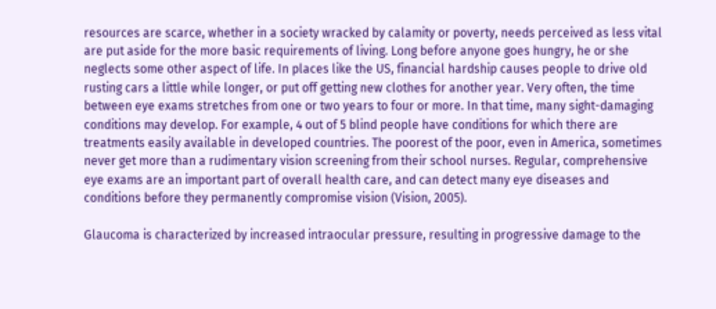resources are scarce, whether in a society wracked by calamity or poverty, needs perceived as less vital are put aside for the more basic requirements of living. Long before anyone goes hungry, he or she neglects some other aspect of life. In places like the US, financial hardship causes people to drive old rusting cars a little while longer, or put off getting new clothes for another year. Very often, the time between eye exams stretches from one or two years to four or more. In that time, many sight-damaging conditions may develop. For example, 4 out of 5 blind people have conditions for which there are treatments easily available in developed countries. The poorest of the poor, even in America, sometimes never get more than a rudimentary vision screening from their school nurses. Regular, comprehensive eye exams are an important part of overall health care, and can detect many eye diseases and conditions before they permanently compromise vision (Vision, 2005).

Glaucoma is characterized by increased intraocular pressure, resulting in progressive damage to the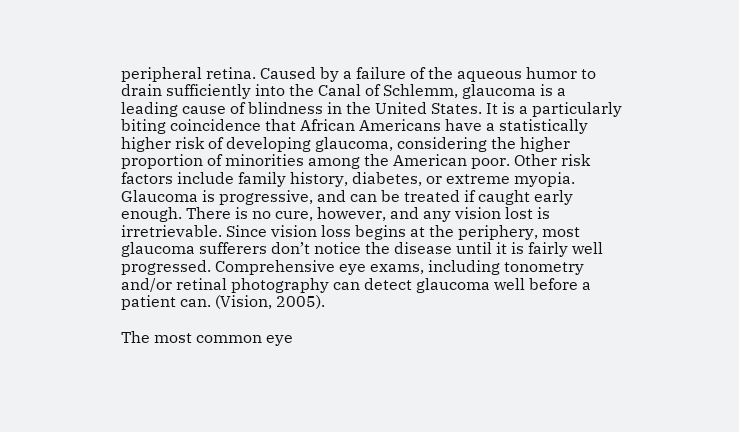peripheral retina. Caused by a failure of the aqueous humor to drain sufficiently into the Canal of Schlemm, glaucoma is a leading cause of blindness in the United States. It is a particularly biting coincidence that African Americans have a statistically higher risk of developing glaucoma, considering the higher proportion of minorities among the American poor. Other risk factors include family history, diabetes, or extreme myopia. Glaucoma is progressive, and can be treated if caught early enough. There is no cure, however, and any vision lost is irretrievable. Since vision loss begins at the periphery, most glaucoma sufferers don’t notice the disease until it is fairly well progressed. Comprehensive eye exams, including tonometry and/or retinal photography can detect glaucoma well before a patient can. (Vision, 2005).

The most common eye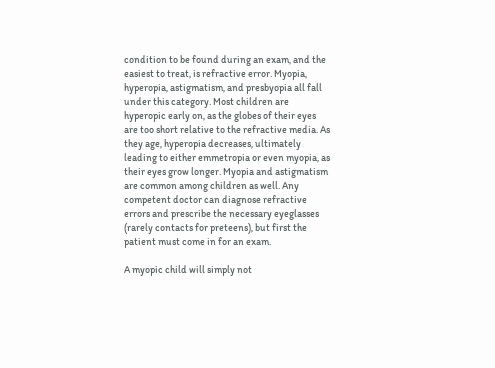condition to be found during an exam, and the easiest to treat, is refractive error. Myopia, hyperopia, astigmatism, and presbyopia all fall under this category. Most children are hyperopic early on, as the globes of their eyes are too short relative to the refractive media. As they age, hyperopia decreases, ultimately leading to either emmetropia or even myopia, as their eyes grow longer. Myopia and astigmatism are common among children as well. Any competent doctor can diagnose refractive errors and prescribe the necessary eyeglasses (rarely contacts for preteens), but first the patient must come in for an exam.

A myopic child will simply not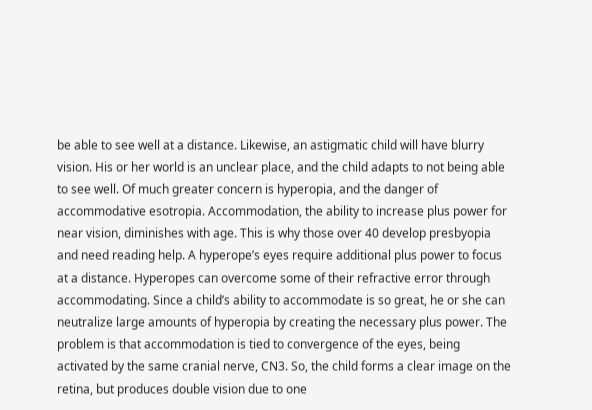be able to see well at a distance. Likewise, an astigmatic child will have blurry vision. His or her world is an unclear place, and the child adapts to not being able to see well. Of much greater concern is hyperopia, and the danger of accommodative esotropia. Accommodation, the ability to increase plus power for near vision, diminishes with age. This is why those over 40 develop presbyopia and need reading help. A hyperope’s eyes require additional plus power to focus at a distance. Hyperopes can overcome some of their refractive error through accommodating. Since a child’s ability to accommodate is so great, he or she can neutralize large amounts of hyperopia by creating the necessary plus power. The problem is that accommodation is tied to convergence of the eyes, being activated by the same cranial nerve, CN3. So, the child forms a clear image on the retina, but produces double vision due to one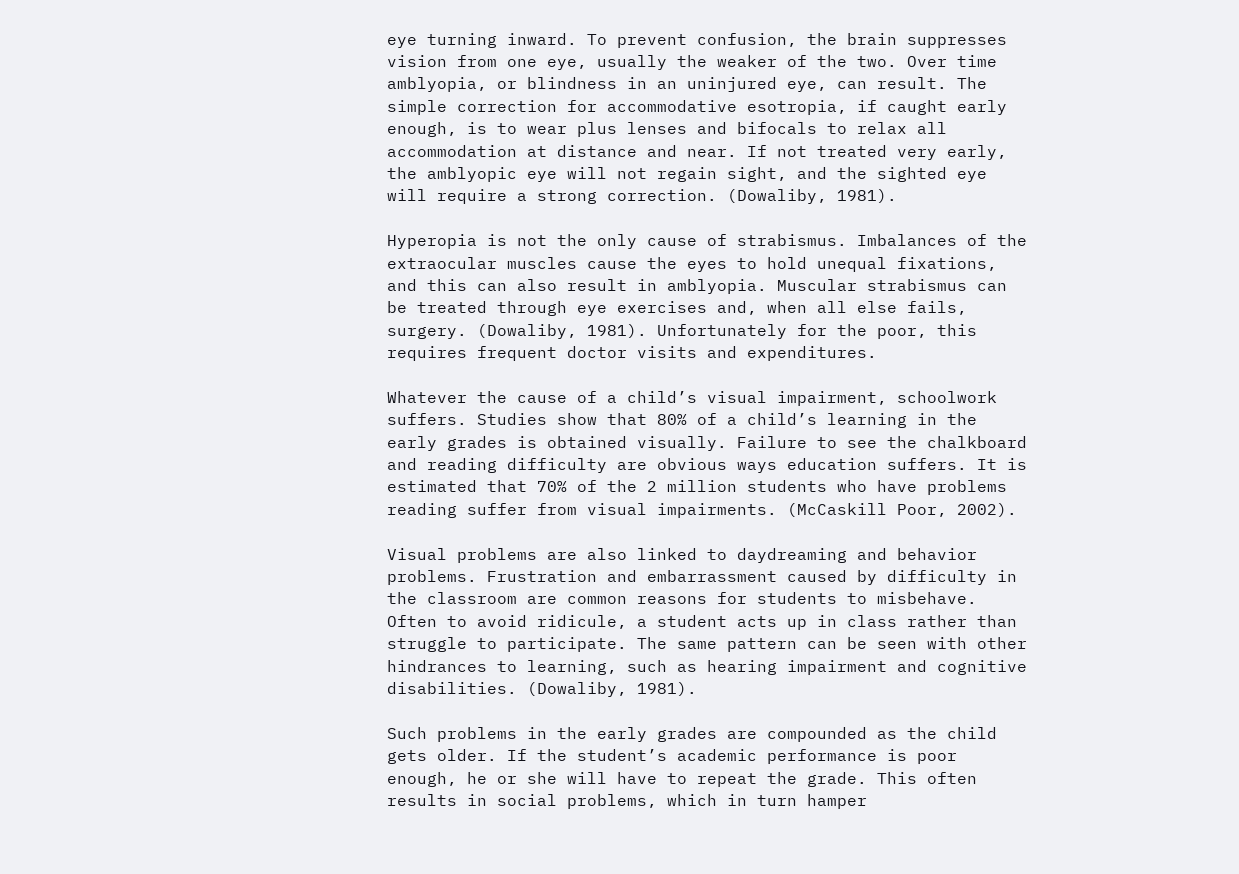eye turning inward. To prevent confusion, the brain suppresses vision from one eye, usually the weaker of the two. Over time amblyopia, or blindness in an uninjured eye, can result. The simple correction for accommodative esotropia, if caught early enough, is to wear plus lenses and bifocals to relax all accommodation at distance and near. If not treated very early, the amblyopic eye will not regain sight, and the sighted eye will require a strong correction. (Dowaliby, 1981).

Hyperopia is not the only cause of strabismus. Imbalances of the extraocular muscles cause the eyes to hold unequal fixations, and this can also result in amblyopia. Muscular strabismus can be treated through eye exercises and, when all else fails, surgery. (Dowaliby, 1981). Unfortunately for the poor, this requires frequent doctor visits and expenditures.

Whatever the cause of a child’s visual impairment, schoolwork suffers. Studies show that 80% of a child’s learning in the early grades is obtained visually. Failure to see the chalkboard and reading difficulty are obvious ways education suffers. It is estimated that 70% of the 2 million students who have problems reading suffer from visual impairments. (McCaskill Poor, 2002).

Visual problems are also linked to daydreaming and behavior problems. Frustration and embarrassment caused by difficulty in the classroom are common reasons for students to misbehave. Often to avoid ridicule, a student acts up in class rather than struggle to participate. The same pattern can be seen with other hindrances to learning, such as hearing impairment and cognitive disabilities. (Dowaliby, 1981).

Such problems in the early grades are compounded as the child gets older. If the student’s academic performance is poor enough, he or she will have to repeat the grade. This often results in social problems, which in turn hamper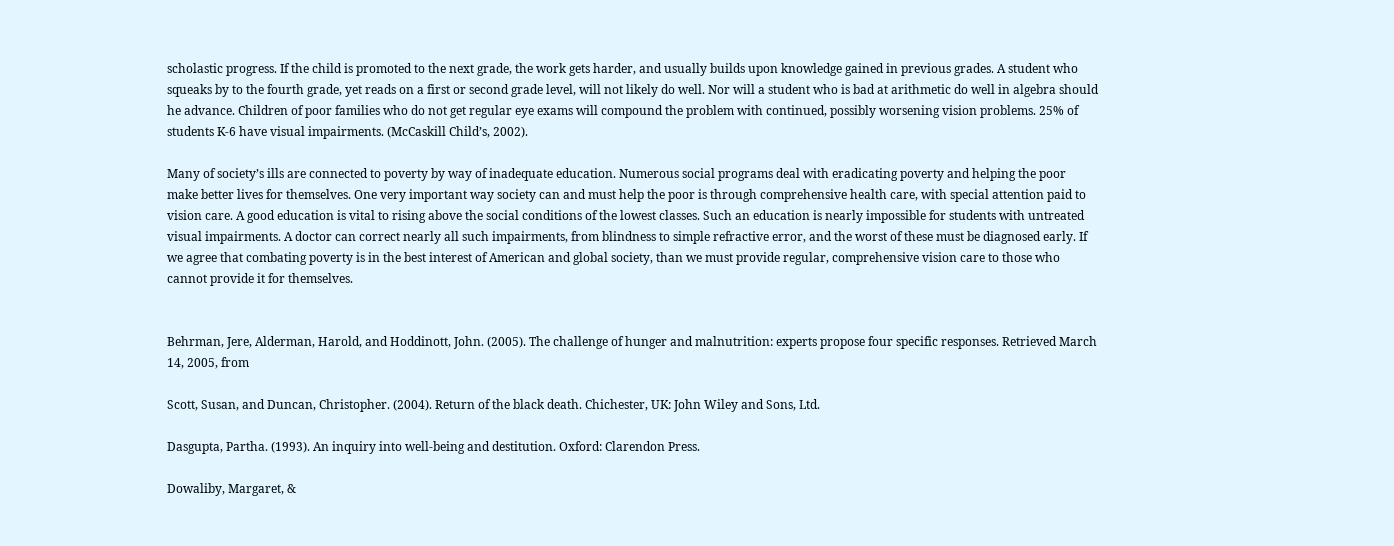scholastic progress. If the child is promoted to the next grade, the work gets harder, and usually builds upon knowledge gained in previous grades. A student who squeaks by to the fourth grade, yet reads on a first or second grade level, will not likely do well. Nor will a student who is bad at arithmetic do well in algebra should he advance. Children of poor families who do not get regular eye exams will compound the problem with continued, possibly worsening vision problems. 25% of students K-6 have visual impairments. (McCaskill Child’s, 2002).

Many of society’s ills are connected to poverty by way of inadequate education. Numerous social programs deal with eradicating poverty and helping the poor make better lives for themselves. One very important way society can and must help the poor is through comprehensive health care, with special attention paid to vision care. A good education is vital to rising above the social conditions of the lowest classes. Such an education is nearly impossible for students with untreated visual impairments. A doctor can correct nearly all such impairments, from blindness to simple refractive error, and the worst of these must be diagnosed early. If we agree that combating poverty is in the best interest of American and global society, than we must provide regular, comprehensive vision care to those who cannot provide it for themselves.


Behrman, Jere, Alderman, Harold, and Hoddinott, John. (2005). The challenge of hunger and malnutrition: experts propose four specific responses. Retrieved March 14, 2005, from

Scott, Susan, and Duncan, Christopher. (2004). Return of the black death. Chichester, UK: John Wiley and Sons, Ltd.

Dasgupta, Partha. (1993). An inquiry into well-being and destitution. Oxford: Clarendon Press.

Dowaliby, Margaret, &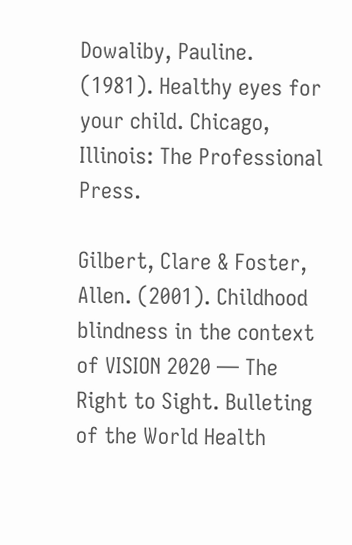Dowaliby, Pauline. (1981). Healthy eyes for your child. Chicago, Illinois: The Professional Press.

Gilbert, Clare & Foster, Allen. (2001). Childhood blindness in the context of VISION 2020 — The Right to Sight. Bulleting of the World Health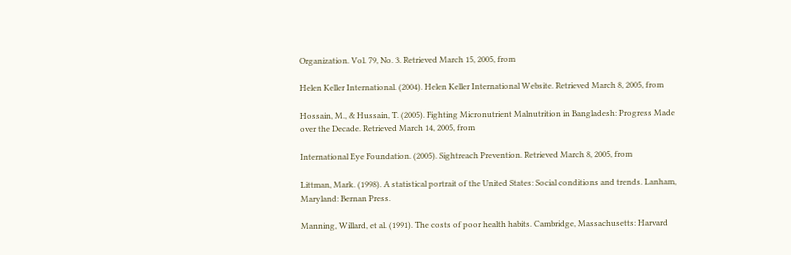Organization. Vol. 79, No. 3. Retrieved March 15, 2005, from

Helen Keller International. (2004). Helen Keller International Website. Retrieved March 8, 2005, from

Hossain, M., & Hussain, T. (2005). Fighting Micronutrient Malnutrition in Bangladesh: Progress Made over the Decade. Retrieved March 14, 2005, from

International Eye Foundation. (2005). Sightreach Prevention. Retrieved March 8, 2005, from

Littman, Mark. (1998). A statistical portrait of the United States: Social conditions and trends. Lanham, Maryland: Bernan Press.

Manning, Willard, et al. (1991). The costs of poor health habits. Cambridge, Massachusetts: Harvard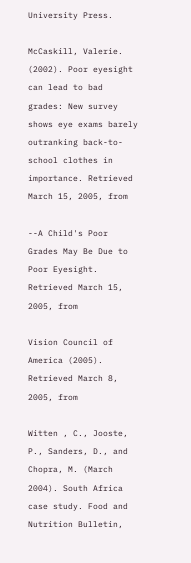University Press.

McCaskill, Valerie. (2002). Poor eyesight can lead to bad grades: New survey shows eye exams barely outranking back-to-school clothes in importance. Retrieved March 15, 2005, from

--A Child's Poor Grades May Be Due to Poor Eyesight. Retrieved March 15, 2005, from

Vision Council of America (2005). Retrieved March 8, 2005, from

Witten , C., Jooste, P., Sanders, D., and Chopra, M. (March 2004). South Africa case study. Food and Nutrition Bulletin,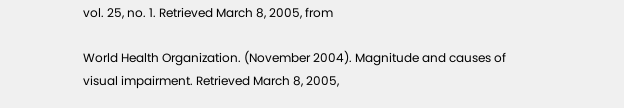vol. 25, no. 1. Retrieved March 8, 2005, from

World Health Organization. (November 2004). Magnitude and causes of visual impairment. Retrieved March 8, 2005,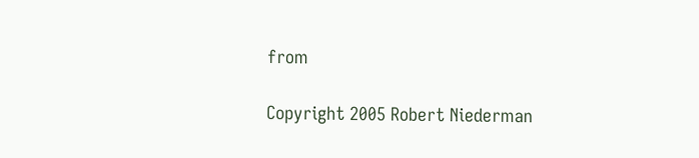from

Copyright 2005 Robert Niederman